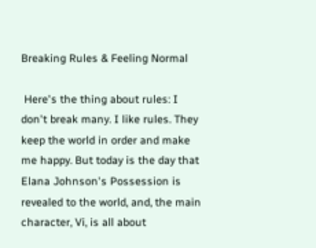Breaking Rules & Feeling Normal

 Here's the thing about rules: I don't break many. I like rules. They keep the world in order and make me happy. But today is the day that Elana Johnson's Possession is revealed to the world, and, the main character, Vi, is all about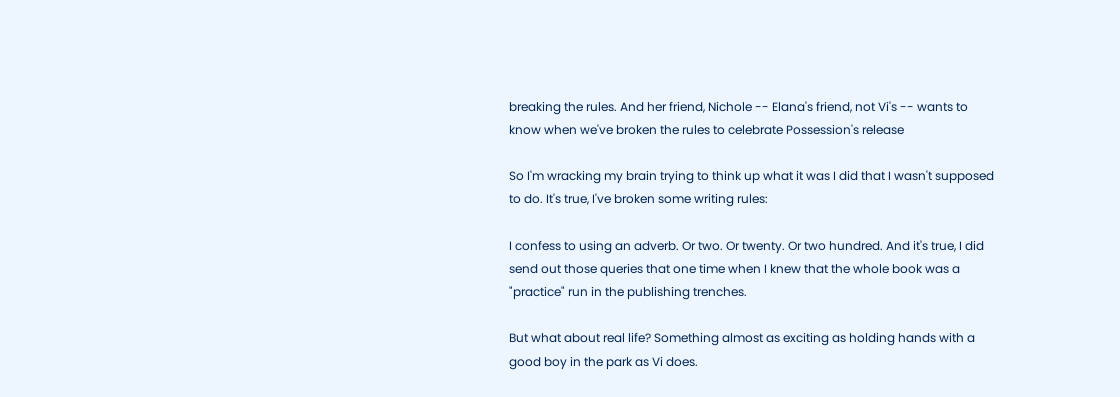breaking the rules. And her friend, Nichole -- Elana's friend, not Vi's -- wants to know when we've broken the rules to celebrate Possession's release

So I'm wracking my brain trying to think up what it was I did that I wasn't supposed to do. It's true, I've broken some writing rules:

I confess to using an adverb. Or two. Or twenty. Or two hundred. And it's true, I did send out those queries that one time when I knew that the whole book was a "practice" run in the publishing trenches.

But what about real life? Something almost as exciting as holding hands with a good boy in the park as Vi does.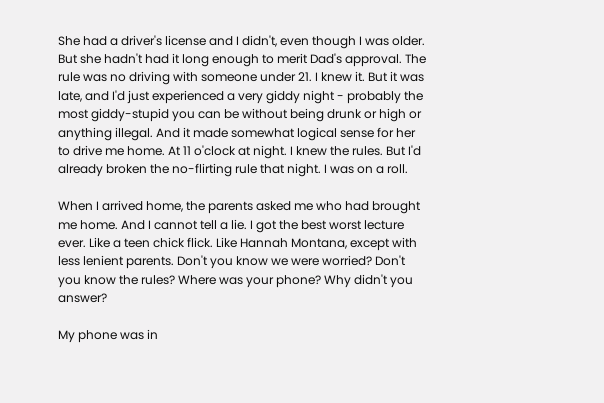She had a driver's license and I didn't, even though I was older. But she hadn't had it long enough to merit Dad's approval. The rule was no driving with someone under 21. I knew it. But it was late, and I'd just experienced a very giddy night - probably the most giddy-stupid you can be without being drunk or high or anything illegal. And it made somewhat logical sense for her to drive me home. At 11 o'clock at night. I knew the rules. But I'd already broken the no-flirting rule that night. I was on a roll.

When I arrived home, the parents asked me who had brought me home. And I cannot tell a lie. I got the best worst lecture ever. Like a teen chick flick. Like Hannah Montana, except with less lenient parents. Don't you know we were worried? Don't you know the rules? Where was your phone? Why didn't you answer?

My phone was in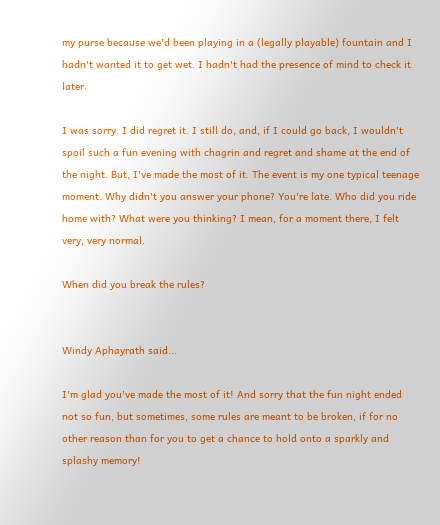my purse because we'd been playing in a (legally playable) fountain and I hadn't wanted it to get wet. I hadn't had the presence of mind to check it later.

I was sorry. I did regret it. I still do, and, if I could go back, I wouldn't spoil such a fun evening with chagrin and regret and shame at the end of the night. But, I've made the most of it. The event is my one typical teenage moment. Why didn't you answer your phone? You're late. Who did you ride home with? What were you thinking? I mean, for a moment there, I felt very, very normal.

When did you break the rules?


Windy Aphayrath said...

I'm glad you've made the most of it! And sorry that the fun night ended not so fun, but sometimes, some rules are meant to be broken, if for no other reason than for you to get a chance to hold onto a sparkly and splashy memory!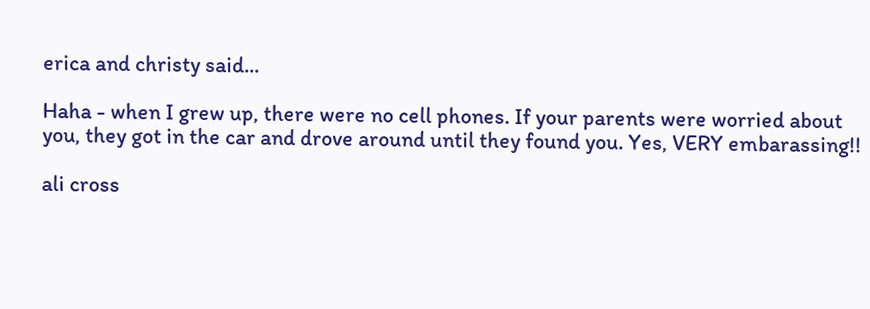erica and christy said...

Haha - when I grew up, there were no cell phones. If your parents were worried about you, they got in the car and drove around until they found you. Yes, VERY embarassing!!

ali cross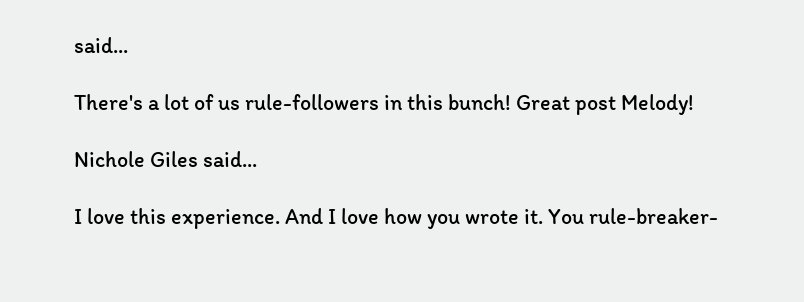said...

There's a lot of us rule-followers in this bunch! Great post Melody!

Nichole Giles said...

I love this experience. And I love how you wrote it. You rule-breaker-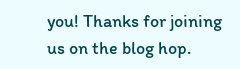you! Thanks for joining us on the blog hop.